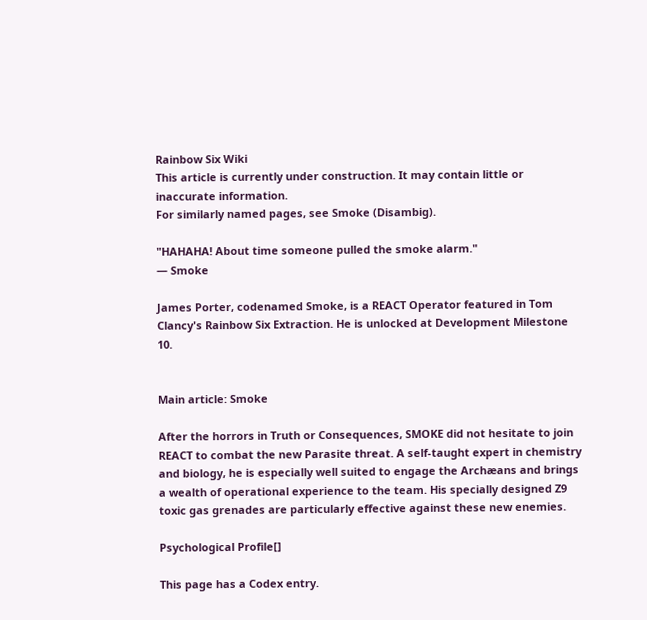Rainbow Six Wiki
This article is currently under construction. It may contain little or inaccurate information.
For similarly named pages, see Smoke (Disambig).

"HAHAHA! About time someone pulled the smoke alarm."
— Smoke

James Porter, codenamed Smoke, is a REACT Operator featured in Tom Clancy's Rainbow Six Extraction. He is unlocked at Development Milestone 10.


Main article: Smoke

After the horrors in Truth or Consequences, SMOKE did not hesitate to join REACT to combat the new Parasite threat. A self-taught expert in chemistry and biology, he is especially well suited to engage the Archæans and brings a wealth of operational experience to the team. His specially designed Z9 toxic gas grenades are particularly effective against these new enemies.

Psychological Profile[]

This page has a Codex entry.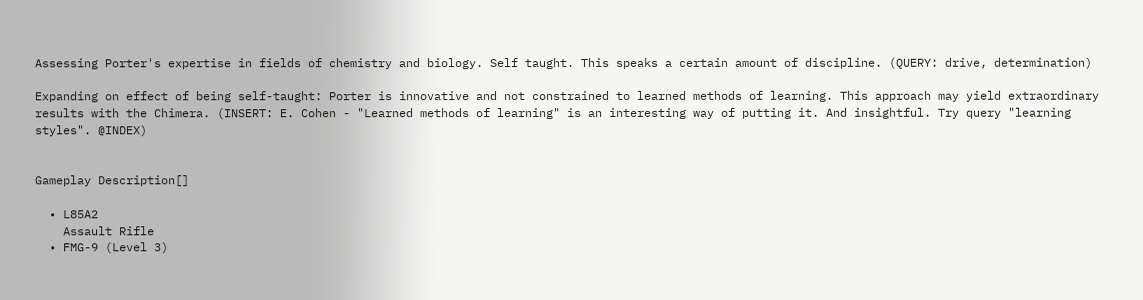Assessing Porter's expertise in fields of chemistry and biology. Self taught. This speaks a certain amount of discipline. (QUERY: drive, determination)

Expanding on effect of being self-taught: Porter is innovative and not constrained to learned methods of learning. This approach may yield extraordinary results with the Chimera. (INSERT: E. Cohen - "Learned methods of learning" is an interesting way of putting it. And insightful. Try query "learning styles". @INDEX)


Gameplay Description[]

  • L85A2
    Assault Rifle
  • FMG-9 (Level 3)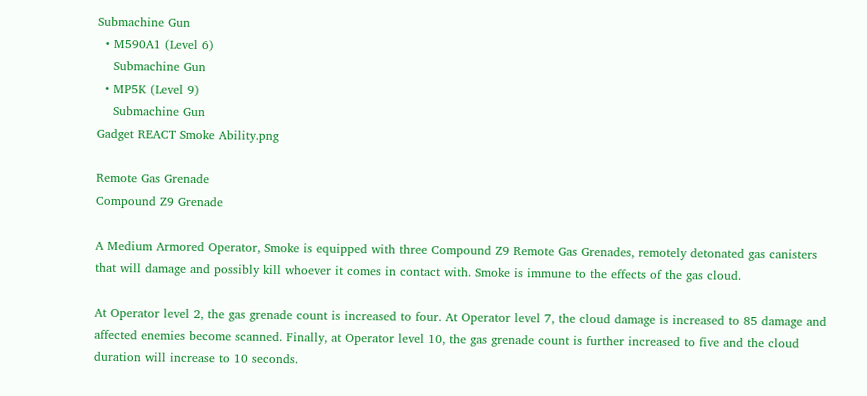Submachine Gun
  • M590A1 (Level 6)
    Submachine Gun
  • MP5K (Level 9)
    Submachine Gun
Gadget REACT Smoke Ability.png

Remote Gas Grenade
Compound Z9 Grenade

A Medium Armored Operator, Smoke is equipped with three Compound Z9 Remote Gas Grenades, remotely detonated gas canisters that will damage and possibly kill whoever it comes in contact with. Smoke is immune to the effects of the gas cloud.

At Operator level 2, the gas grenade count is increased to four. At Operator level 7, the cloud damage is increased to 85 damage and affected enemies become scanned. Finally, at Operator level 10, the gas grenade count is further increased to five and the cloud duration will increase to 10 seconds.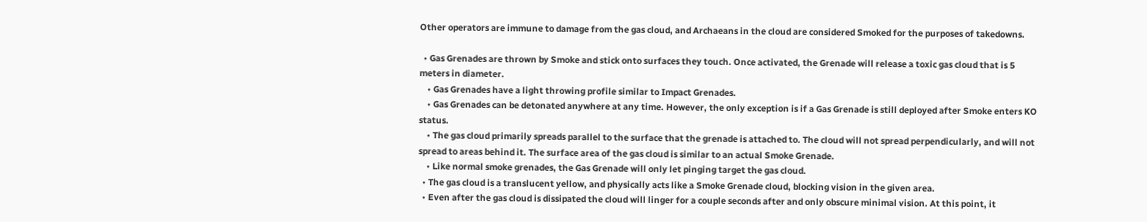Other operators are immune to damage from the gas cloud, and Archaeans in the cloud are considered Smoked for the purposes of takedowns.

  • Gas Grenades are thrown by Smoke and stick onto surfaces they touch. Once activated, the Grenade will release a toxic gas cloud that is 5 meters in diameter.
    • Gas Grenades have a light throwing profile similar to Impact Grenades.
    • Gas Grenades can be detonated anywhere at any time. However, the only exception is if a Gas Grenade is still deployed after Smoke enters KO status.
    • The gas cloud primarily spreads parallel to the surface that the grenade is attached to. The cloud will not spread perpendicularly, and will not spread to areas behind it. The surface area of the gas cloud is similar to an actual Smoke Grenade.
    • Like normal smoke grenades, the Gas Grenade will only let pinging target the gas cloud.
  • The gas cloud is a translucent yellow, and physically acts like a Smoke Grenade cloud, blocking vision in the given area.
  • Even after the gas cloud is dissipated the cloud will linger for a couple seconds after and only obscure minimal vision. At this point, it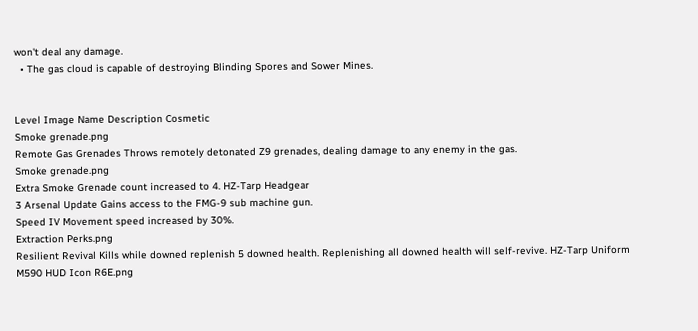won't deal any damage.
  • The gas cloud is capable of destroying Blinding Spores and Sower Mines.


Level Image Name Description Cosmetic
Smoke grenade.png
Remote Gas Grenades Throws remotely detonated Z9 grenades, dealing damage to any enemy in the gas.
Smoke grenade.png
Extra Smoke Grenade count increased to 4. HZ-Tarp Headgear
3 Arsenal Update Gains access to the FMG-9 sub machine gun.
Speed IV Movement speed increased by 30%.
Extraction Perks.png
Resilient Revival Kills while downed replenish 5 downed health. Replenishing all downed health will self-revive. HZ-Tarp Uniform
M590 HUD Icon R6E.png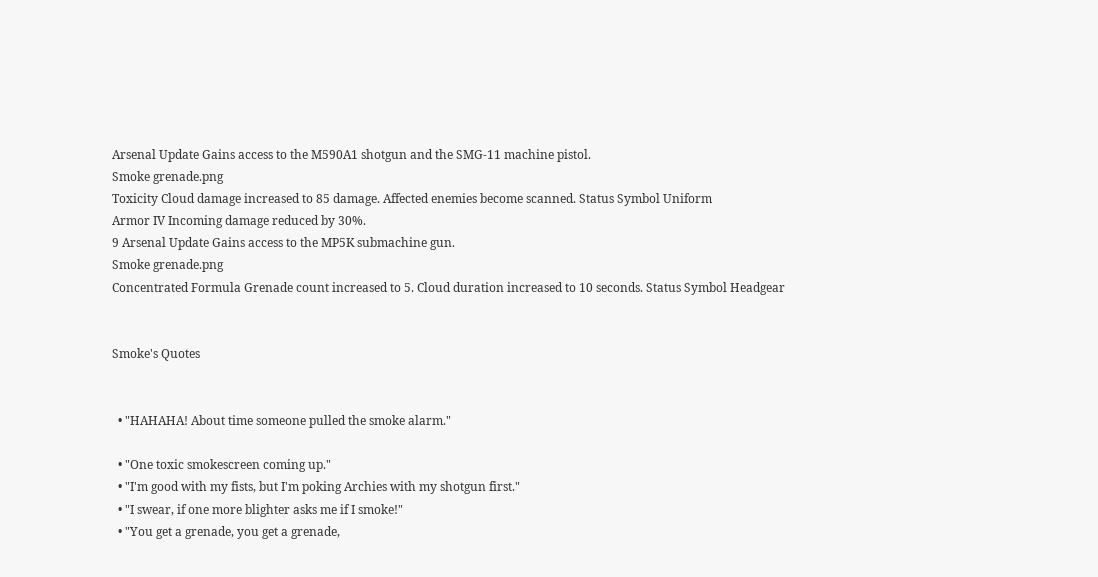Arsenal Update Gains access to the M590A1 shotgun and the SMG-11 machine pistol.
Smoke grenade.png
Toxicity Cloud damage increased to 85 damage. Affected enemies become scanned. Status Symbol Uniform
Armor IV Incoming damage reduced by 30%.
9 Arsenal Update Gains access to the MP5K submachine gun.
Smoke grenade.png
Concentrated Formula Grenade count increased to 5. Cloud duration increased to 10 seconds. Status Symbol Headgear


Smoke's Quotes


  • "HAHAHA! About time someone pulled the smoke alarm."

  • "One toxic smokescreen coming up."
  • "I'm good with my fists, but I'm poking Archies with my shotgun first."
  • "I swear, if one more blighter asks me if I smoke!"
  • "You get a grenade, you get a grenade,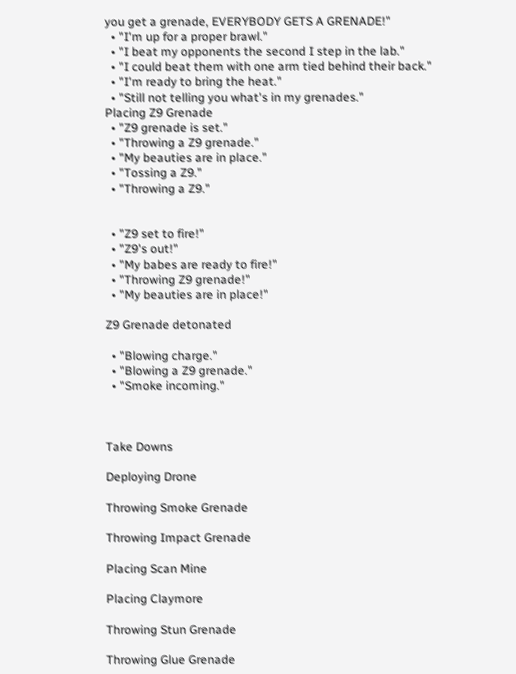you get a grenade, EVERYBODY GETS A GRENADE!"
  • "I'm up for a proper brawl."
  • "I beat my opponents the second I step in the lab."
  • "I could beat them with one arm tied behind their back."
  • "I'm ready to bring the heat."
  • "Still not telling you what's in my grenades."
Placing Z9 Grenade
  • "Z9 grenade is set."
  • "Throwing a Z9 grenade."
  • "My beauties are in place."
  • "Tossing a Z9."
  • "Throwing a Z9."


  • "Z9 set to fire!"
  • "Z9's out!"
  • "My babes are ready to fire!"
  • "Throwing Z9 grenade!"
  • "My beauties are in place!"

Z9 Grenade detonated

  • "Blowing charge."
  • "Blowing a Z9 grenade."
  • "Smoke incoming."



Take Downs

Deploying Drone

Throwing Smoke Grenade

Throwing Impact Grenade

Placing Scan Mine

Placing Claymore

Throwing Stun Grenade

Throwing Glue Grenade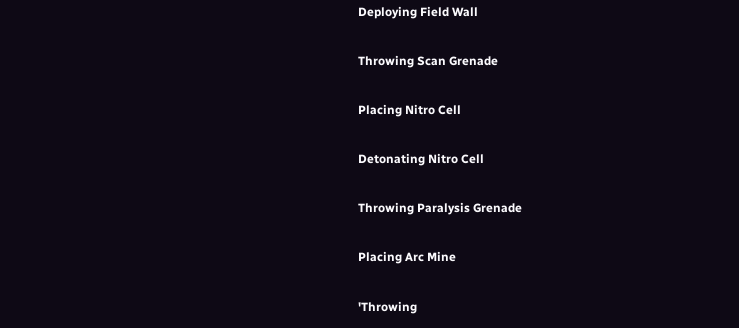Deploying Field Wall

Throwing Scan Grenade

Placing Nitro Cell

Detonating Nitro Cell

Throwing Paralysis Grenade

Placing Arc Mine

'Throwing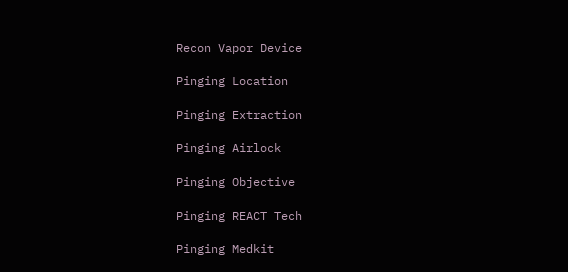Recon Vapor Device

Pinging Location

Pinging Extraction

Pinging Airlock

Pinging Objective

Pinging REACT Tech

Pinging Medkit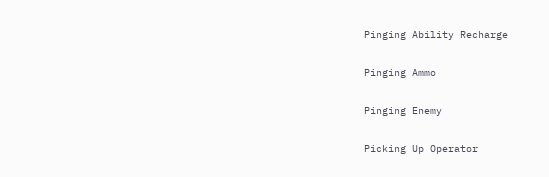Pinging Ability Recharge

Pinging Ammo

Pinging Enemy

Picking Up Operator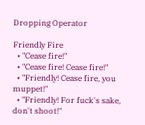Dropping Operator

Friendly Fire
  • "Cease fire!"
  • "Cease fire! Cease fire!"
  • "Friendly! Cease fire, you muppet!"
  • "Friendly! For fuck's sake, don't shoot!"